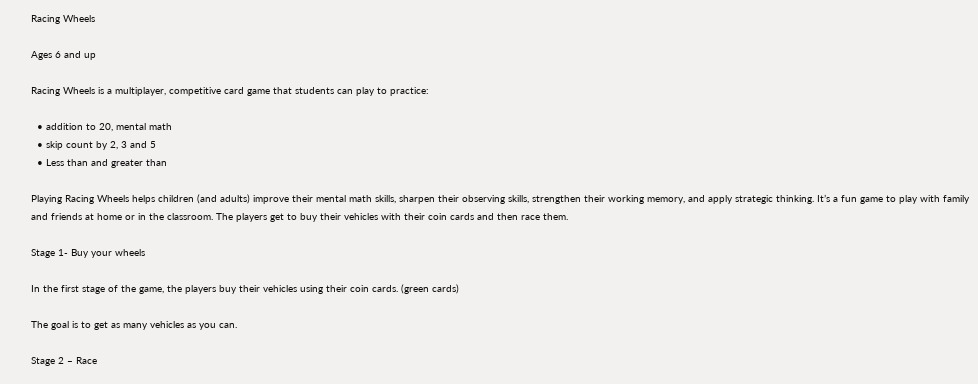Racing Wheels

Ages 6 and up

Racing Wheels is a multiplayer, competitive card game that students can play to practice:

  • addition to 20, mental math
  • skip count by 2, 3 and 5
  • Less than and greater than

Playing Racing Wheels helps children (and adults) improve their mental math skills, sharpen their observing skills, strengthen their working memory, and apply strategic thinking. It’s a fun game to play with family and friends at home or in the classroom. The players get to buy their vehicles with their coin cards and then race them.

Stage 1- Buy your wheels

In the first stage of the game, the players buy their vehicles using their coin cards. (green cards)

The goal is to get as many vehicles as you can.

Stage 2 – Race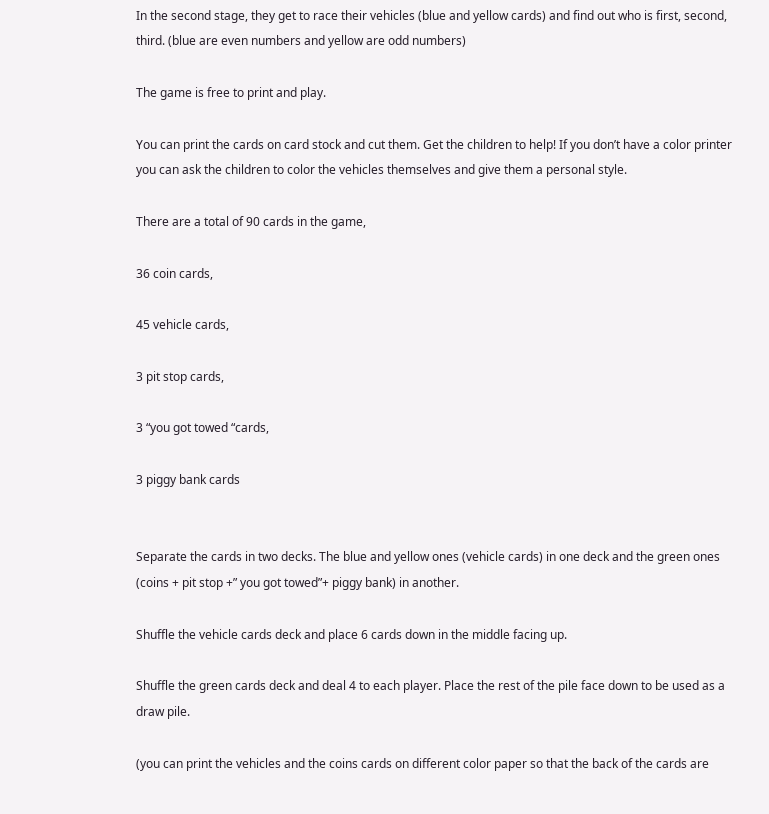In the second stage, they get to race their vehicles (blue and yellow cards) and find out who is first, second, third. (blue are even numbers and yellow are odd numbers)

The game is free to print and play.

You can print the cards on card stock and cut them. Get the children to help! If you don’t have a color printer you can ask the children to color the vehicles themselves and give them a personal style.

There are a total of 90 cards in the game,

36 coin cards,

45 vehicle cards,

3 pit stop cards,

3 “you got towed “cards,

3 piggy bank cards


Separate the cards in two decks. The blue and yellow ones (vehicle cards) in one deck and the green ones (coins + pit stop +” you got towed”+ piggy bank) in another.

Shuffle the vehicle cards deck and place 6 cards down in the middle facing up.

Shuffle the green cards deck and deal 4 to each player. Place the rest of the pile face down to be used as a draw pile.

(you can print the vehicles and the coins cards on different color paper so that the back of the cards are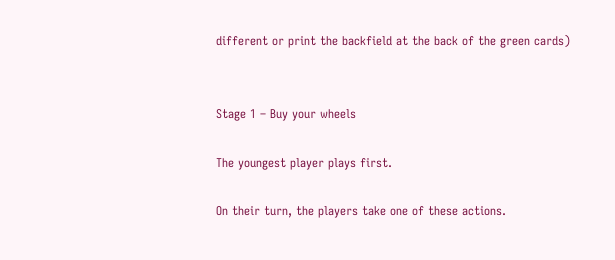different or print the backfield at the back of the green cards)


Stage 1 – Buy your wheels

The youngest player plays first.

On their turn, the players take one of these actions.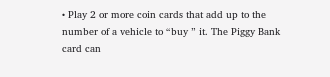• Play 2 or more coin cards that add up to the number of a vehicle to “buy ” it. The Piggy Bank card can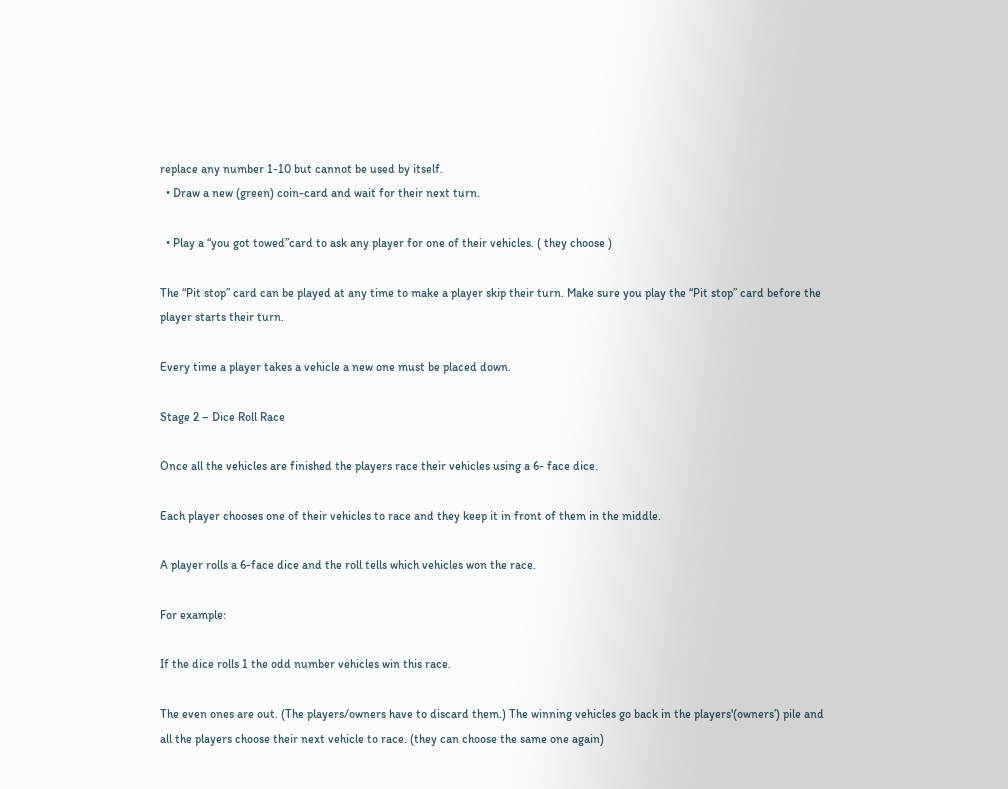replace any number 1-10 but cannot be used by itself.
  • Draw a new (green) coin-card and wait for their next turn.

  • Play a “you got towed”card to ask any player for one of their vehicles. ( they choose )

The “Pit stop” card can be played at any time to make a player skip their turn. Make sure you play the “Pit stop” card before the player starts their turn.

Every time a player takes a vehicle a new one must be placed down.

Stage 2 – Dice Roll Race

Once all the vehicles are finished the players race their vehicles using a 6- face dice.

Each player chooses one of their vehicles to race and they keep it in front of them in the middle.

A player rolls a 6-face dice and the roll tells which vehicles won the race.

For example:

If the dice rolls 1 the odd number vehicles win this race.

The even ones are out. (The players/owners have to discard them.) The winning vehicles go back in the players'(owners’) pile and all the players choose their next vehicle to race. (they can choose the same one again)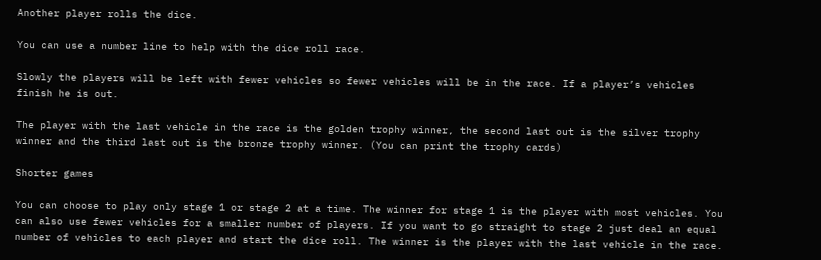Another player rolls the dice.

You can use a number line to help with the dice roll race.

Slowly the players will be left with fewer vehicles so fewer vehicles will be in the race. If a player’s vehicles finish he is out.

The player with the last vehicle in the race is the golden trophy winner, the second last out is the silver trophy winner and the third last out is the bronze trophy winner. (You can print the trophy cards)

Shorter games

You can choose to play only stage 1 or stage 2 at a time. The winner for stage 1 is the player with most vehicles. You can also use fewer vehicles for a smaller number of players. If you want to go straight to stage 2 just deal an equal number of vehicles to each player and start the dice roll. The winner is the player with the last vehicle in the race.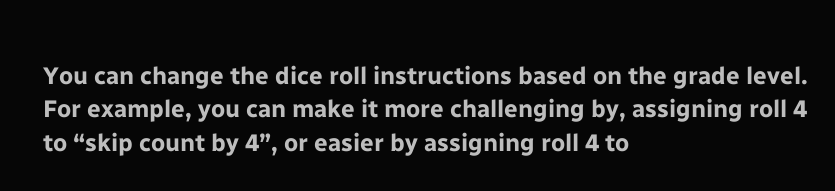You can change the dice roll instructions based on the grade level. For example, you can make it more challenging by, assigning roll 4 to “skip count by 4”, or easier by assigning roll 4 to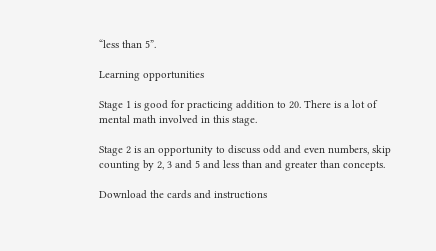“less than 5”.

Learning opportunities

Stage 1 is good for practicing addition to 20. There is a lot of mental math involved in this stage.

Stage 2 is an opportunity to discuss odd and even numbers, skip counting by 2, 3 and 5 and less than and greater than concepts.

Download the cards and instructions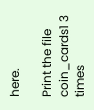here.

Print the file coin_cards1 3 times